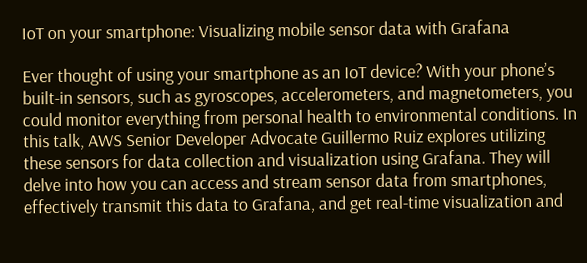IoT on your smartphone: Visualizing mobile sensor data with Grafana

Ever thought of using your smartphone as an IoT device? With your phone’s built-in sensors, such as gyroscopes, accelerometers, and magnetometers, you could monitor everything from personal health to environmental conditions. In this talk, AWS Senior Developer Advocate Guillermo Ruiz explores utilizing these sensors for data collection and visualization using Grafana. They will delve into how you can access and stream sensor data from smartphones, effectively transmit this data to Grafana, and get real-time visualization and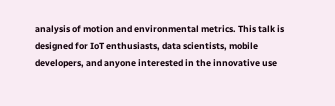analysis of motion and environmental metrics. This talk is designed for IoT enthusiasts, data scientists, mobile developers, and anyone interested in the innovative use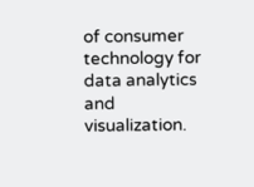of consumer technology for data analytics and visualization.